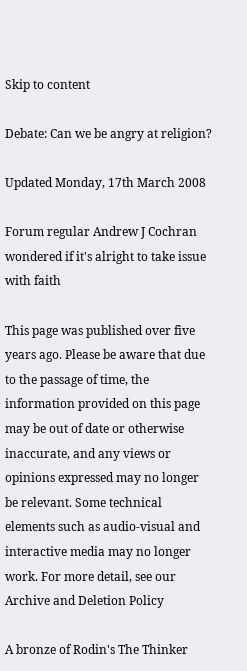Skip to content

Debate: Can we be angry at religion?

Updated Monday, 17th March 2008

Forum regular Andrew J Cochran wondered if it's alright to take issue with faith

This page was published over five years ago. Please be aware that due to the passage of time, the information provided on this page may be out of date or otherwise inaccurate, and any views or opinions expressed may no longer be relevant. Some technical elements such as audio-visual and interactive media may no longer work. For more detail, see our Archive and Deletion Policy

A bronze of Rodin's The Thinker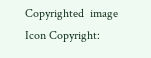Copyrighted  image Icon Copyright: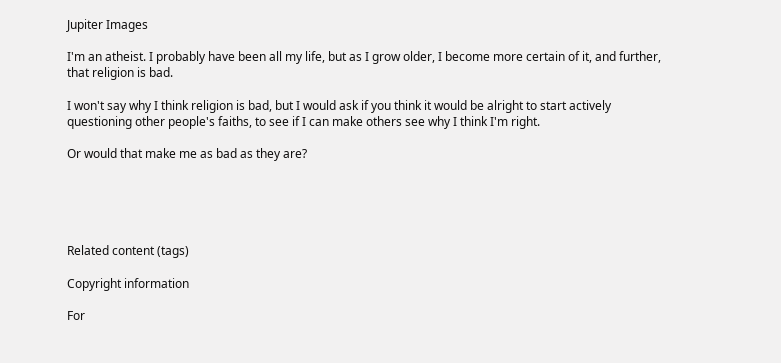Jupiter Images

I'm an atheist. I probably have been all my life, but as I grow older, I become more certain of it, and further, that religion is bad.

I won't say why I think religion is bad, but I would ask if you think it would be alright to start actively questioning other people's faiths, to see if I can make others see why I think I'm right.

Or would that make me as bad as they are?





Related content (tags)

Copyright information

For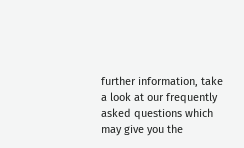further information, take a look at our frequently asked questions which may give you the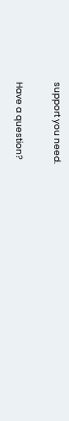support you need.

Have a question?